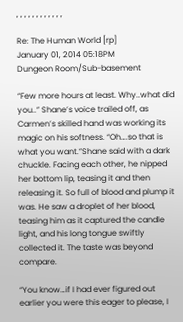, , , , , , , , , , , ,

Re: The Human World [rp]
January 01, 2014 05:18PM
Dungeon Room/Sub-basement

“Few more hours at least. Why..what did you..” Shane’s voice trailed off, as Carmen’s skilled hand was working its magic on his softness. “Oh….so that is what you want.”Shane said with a dark chuckle. Facing each other, he nipped her bottom lip, teasing it and then releasing it. So full of blood and plump it was. He saw a droplet of her blood, teasing him as it captured the candle light, and his long tongue swiftly collected it. The taste was beyond compare.

“You know…if I had ever figured out earlier you were this eager to please, I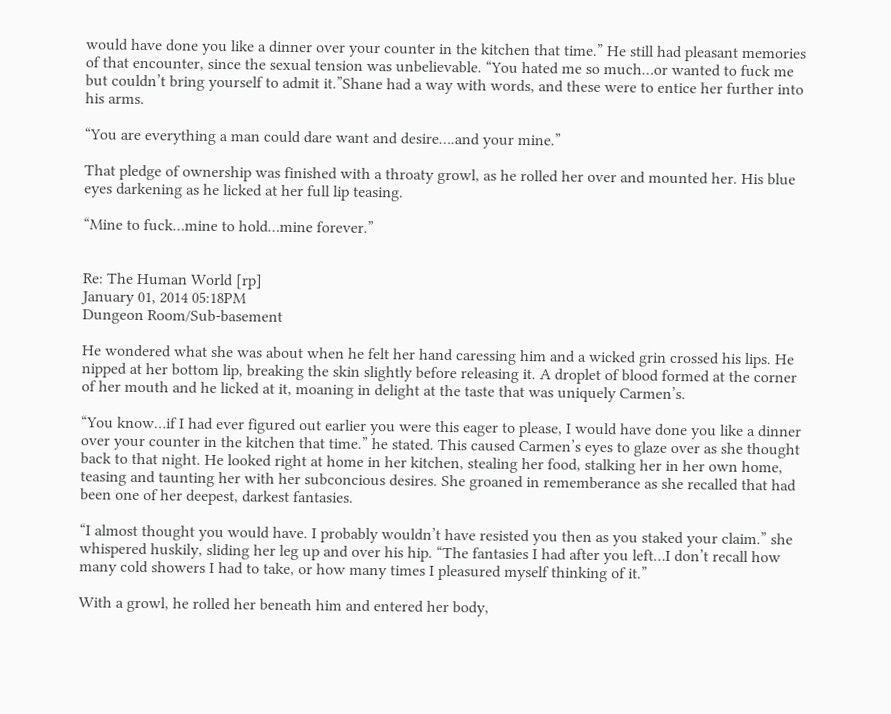would have done you like a dinner over your counter in the kitchen that time.” He still had pleasant memories of that encounter, since the sexual tension was unbelievable. “You hated me so much…or wanted to fuck me but couldn’t bring yourself to admit it.”Shane had a way with words, and these were to entice her further into his arms.

“You are everything a man could dare want and desire….and your mine.”

That pledge of ownership was finished with a throaty growl, as he rolled her over and mounted her. His blue eyes darkening as he licked at her full lip teasing.

“Mine to fuck…mine to hold…mine forever.”


Re: The Human World [rp]
January 01, 2014 05:18PM
Dungeon Room/Sub-basement

He wondered what she was about when he felt her hand caressing him and a wicked grin crossed his lips. He nipped at her bottom lip, breaking the skin slightly before releasing it. A droplet of blood formed at the corner of her mouth and he licked at it, moaning in delight at the taste that was uniquely Carmen’s.

“You know…if I had ever figured out earlier you were this eager to please, I would have done you like a dinner over your counter in the kitchen that time.” he stated. This caused Carmen’s eyes to glaze over as she thought back to that night. He looked right at home in her kitchen, stealing her food, stalking her in her own home, teasing and taunting her with her subconcious desires. She groaned in rememberance as she recalled that had been one of her deepest, darkest fantasies.

“I almost thought you would have. I probably wouldn’t have resisted you then as you staked your claim.” she whispered huskily, sliding her leg up and over his hip. “The fantasies I had after you left…I don’t recall how many cold showers I had to take, or how many times I pleasured myself thinking of it.”

With a growl, he rolled her beneath him and entered her body,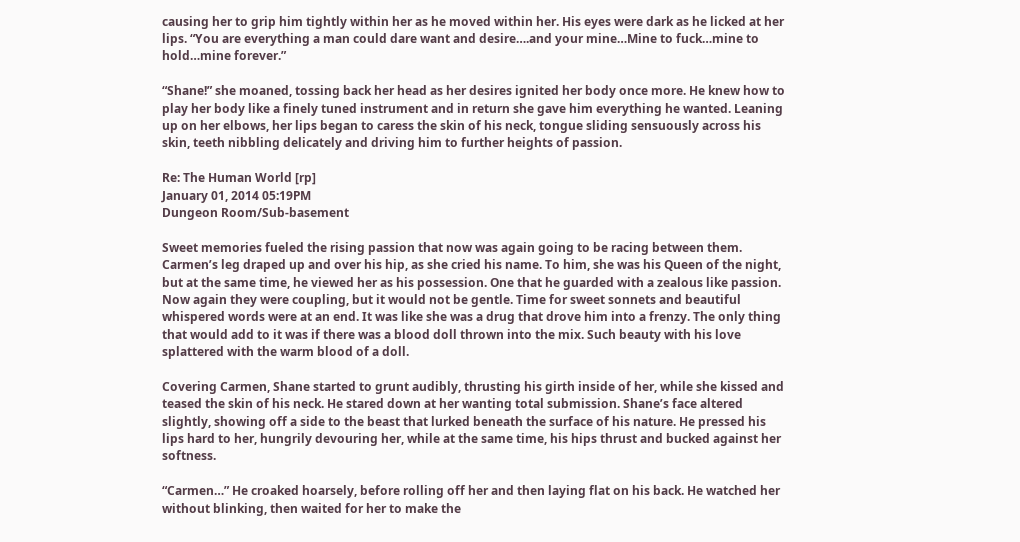causing her to grip him tightly within her as he moved within her. His eyes were dark as he licked at her lips. “You are everything a man could dare want and desire….and your mine…Mine to fuck…mine to hold…mine forever.”

“Shane!” she moaned, tossing back her head as her desires ignited her body once more. He knew how to play her body like a finely tuned instrument and in return she gave him everything he wanted. Leaning up on her elbows, her lips began to caress the skin of his neck, tongue sliding sensuously across his skin, teeth nibbling delicately and driving him to further heights of passion.

Re: The Human World [rp]
January 01, 2014 05:19PM
Dungeon Room/Sub-basement

Sweet memories fueled the rising passion that now was again going to be racing between them. Carmen’s leg draped up and over his hip, as she cried his name. To him, she was his Queen of the night, but at the same time, he viewed her as his possession. One that he guarded with a zealous like passion. Now again they were coupling, but it would not be gentle. Time for sweet sonnets and beautiful whispered words were at an end. It was like she was a drug that drove him into a frenzy. The only thing that would add to it was if there was a blood doll thrown into the mix. Such beauty with his love splattered with the warm blood of a doll.

Covering Carmen, Shane started to grunt audibly, thrusting his girth inside of her, while she kissed and teased the skin of his neck. He stared down at her wanting total submission. Shane’s face altered slightly, showing off a side to the beast that lurked beneath the surface of his nature. He pressed his lips hard to her, hungrily devouring her, while at the same time, his hips thrust and bucked against her softness.

“Carmen…” He croaked hoarsely, before rolling off her and then laying flat on his back. He watched her without blinking, then waited for her to make the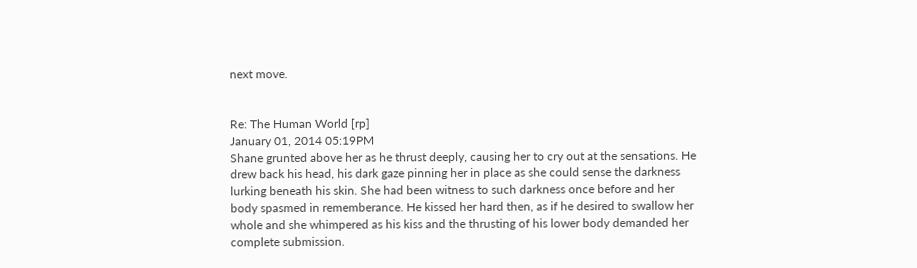next move.


Re: The Human World [rp]
January 01, 2014 05:19PM
Shane grunted above her as he thrust deeply, causing her to cry out at the sensations. He drew back his head, his dark gaze pinning her in place as she could sense the darkness lurking beneath his skin. She had been witness to such darkness once before and her body spasmed in rememberance. He kissed her hard then, as if he desired to swallow her whole and she whimpered as his kiss and the thrusting of his lower body demanded her complete submission.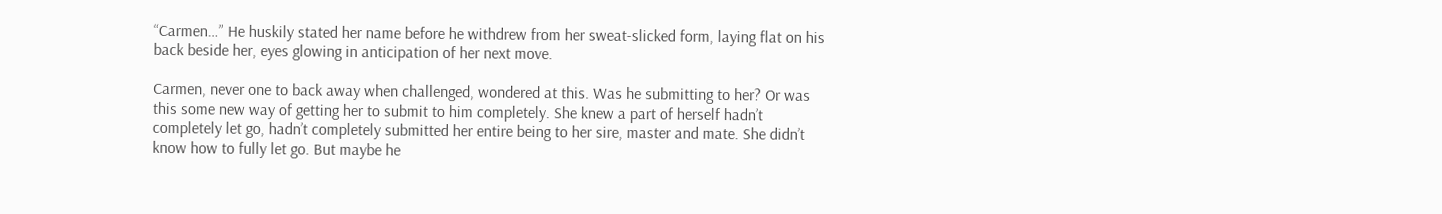“Carmen…” He huskily stated her name before he withdrew from her sweat-slicked form, laying flat on his back beside her, eyes glowing in anticipation of her next move.

Carmen, never one to back away when challenged, wondered at this. Was he submitting to her? Or was this some new way of getting her to submit to him completely. She knew a part of herself hadn’t completely let go, hadn’t completely submitted her entire being to her sire, master and mate. She didn’t know how to fully let go. But maybe he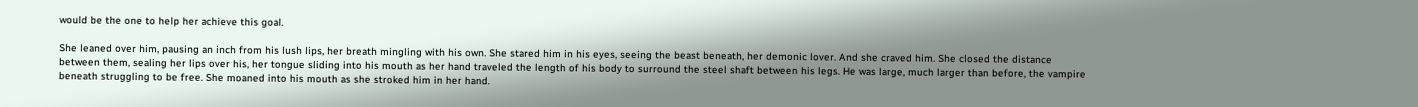would be the one to help her achieve this goal.

She leaned over him, pausing an inch from his lush lips, her breath mingling with his own. She stared him in his eyes, seeing the beast beneath, her demonic lover. And she craved him. She closed the distance between them, sealing her lips over his, her tongue sliding into his mouth as her hand traveled the length of his body to surround the steel shaft between his legs. He was large, much larger than before, the vampire beneath struggling to be free. She moaned into his mouth as she stroked him in her hand.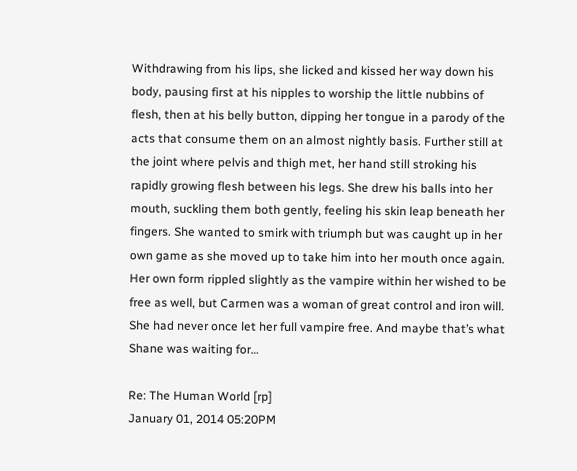Withdrawing from his lips, she licked and kissed her way down his body, pausing first at his nipples to worship the little nubbins of flesh, then at his belly button, dipping her tongue in a parody of the acts that consume them on an almost nightly basis. Further still at the joint where pelvis and thigh met, her hand still stroking his rapidly growing flesh between his legs. She drew his balls into her mouth, suckling them both gently, feeling his skin leap beneath her fingers. She wanted to smirk with triumph but was caught up in her own game as she moved up to take him into her mouth once again. Her own form rippled slightly as the vampire within her wished to be free as well, but Carmen was a woman of great control and iron will. She had never once let her full vampire free. And maybe that’s what Shane was waiting for…

Re: The Human World [rp]
January 01, 2014 05:20PM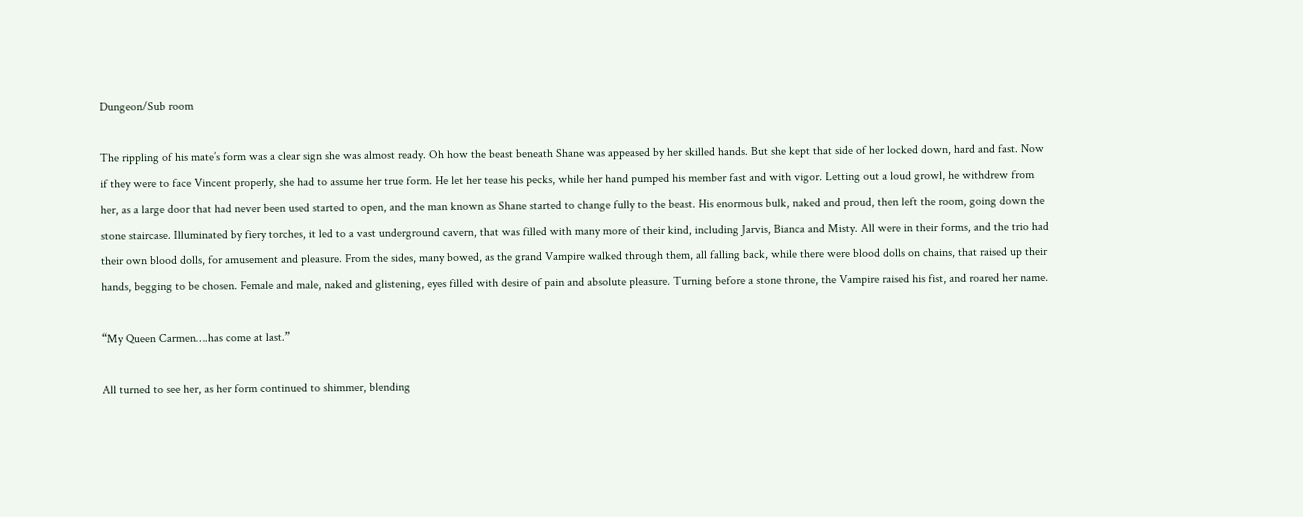Dungeon/Sub room

The rippling of his mate’s form was a clear sign she was almost ready. Oh how the beast beneath Shane was appeased by her skilled hands. But she kept that side of her locked down, hard and fast. Now if they were to face Vincent properly, she had to assume her true form. He let her tease his pecks, while her hand pumped his member fast and with vigor. Letting out a loud growl, he withdrew from her, as a large door that had never been used started to open, and the man known as Shane started to change fully to the beast. His enormous bulk, naked and proud, then left the room, going down the stone staircase. Illuminated by fiery torches, it led to a vast underground cavern, that was filled with many more of their kind, including Jarvis, Bianca and Misty. All were in their forms, and the trio had their own blood dolls, for amusement and pleasure. From the sides, many bowed, as the grand Vampire walked through them, all falling back, while there were blood dolls on chains, that raised up their hands, begging to be chosen. Female and male, naked and glistening, eyes filled with desire of pain and absolute pleasure. Turning before a stone throne, the Vampire raised his fist, and roared her name.

“My Queen Carmen….has come at last.”

All turned to see her, as her form continued to shimmer, blending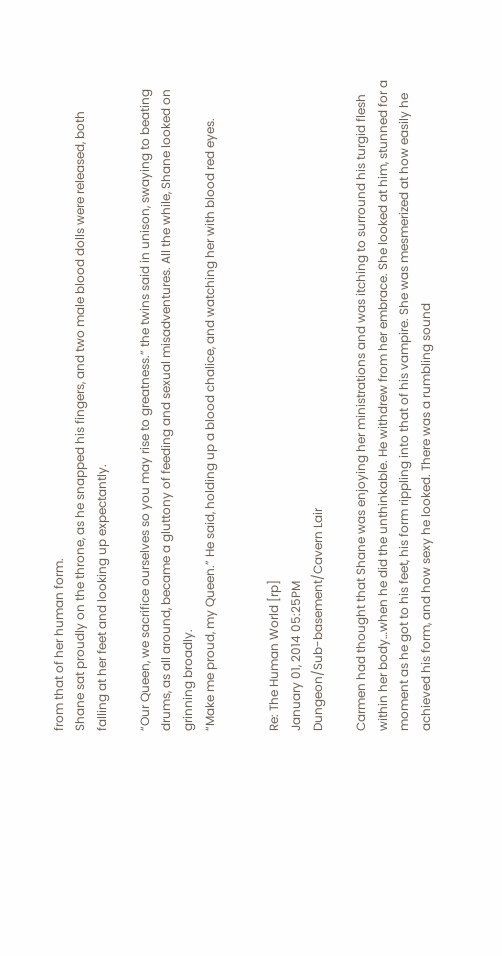from that of her human form.
Shane sat proudly on the throne, as he snapped his fingers, and two male blood dolls were released, both falling at her feet and looking up expectantly.

“Our Queen, we sacrifice ourselves so you may rise to greatness.” the twins said in unison, swaying to beating drums, as all around, became a gluttony of feeding and sexual misadventures. All the while, Shane looked on grinning broadly.
“Make me proud, my Queen.” He said, holding up a blood chalice, and watching her with blood red eyes.


Re: The Human World [rp]
January 01, 2014 05:25PM
Dungeon/Sub-basement/Cavern Lair

Carmen had thought that Shane was enjoying her ministrations and was itching to surround his turgid flesh within her body…when he did the unthinkable. He withdrew from her embrace. She looked at him, stunned for a moment as he got to his feet, his form rippling into that of his vampire. She was mesmerized at how easily he achieved his form, and how sexy he looked. There was a rumbling sound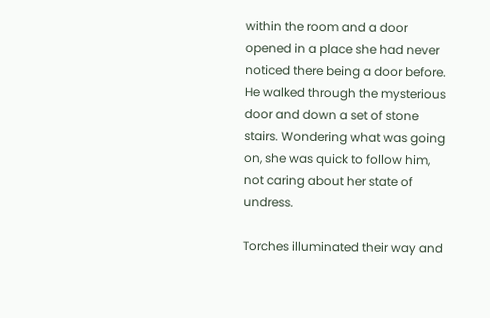within the room and a door opened in a place she had never noticed there being a door before. He walked through the mysterious door and down a set of stone stairs. Wondering what was going on, she was quick to follow him, not caring about her state of undress.

Torches illuminated their way and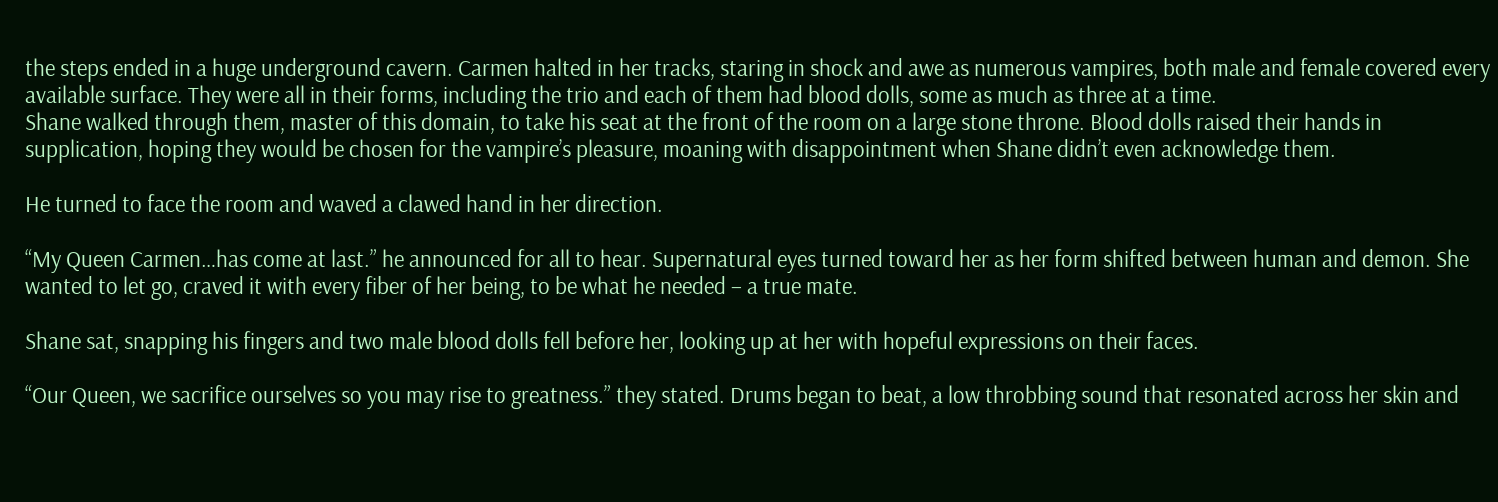the steps ended in a huge underground cavern. Carmen halted in her tracks, staring in shock and awe as numerous vampires, both male and female covered every available surface. They were all in their forms, including the trio and each of them had blood dolls, some as much as three at a time.
Shane walked through them, master of this domain, to take his seat at the front of the room on a large stone throne. Blood dolls raised their hands in supplication, hoping they would be chosen for the vampire’s pleasure, moaning with disappointment when Shane didn’t even acknowledge them.

He turned to face the room and waved a clawed hand in her direction.

“My Queen Carmen…has come at last.” he announced for all to hear. Supernatural eyes turned toward her as her form shifted between human and demon. She wanted to let go, craved it with every fiber of her being, to be what he needed – a true mate.

Shane sat, snapping his fingers and two male blood dolls fell before her, looking up at her with hopeful expressions on their faces.

“Our Queen, we sacrifice ourselves so you may rise to greatness.” they stated. Drums began to beat, a low throbbing sound that resonated across her skin and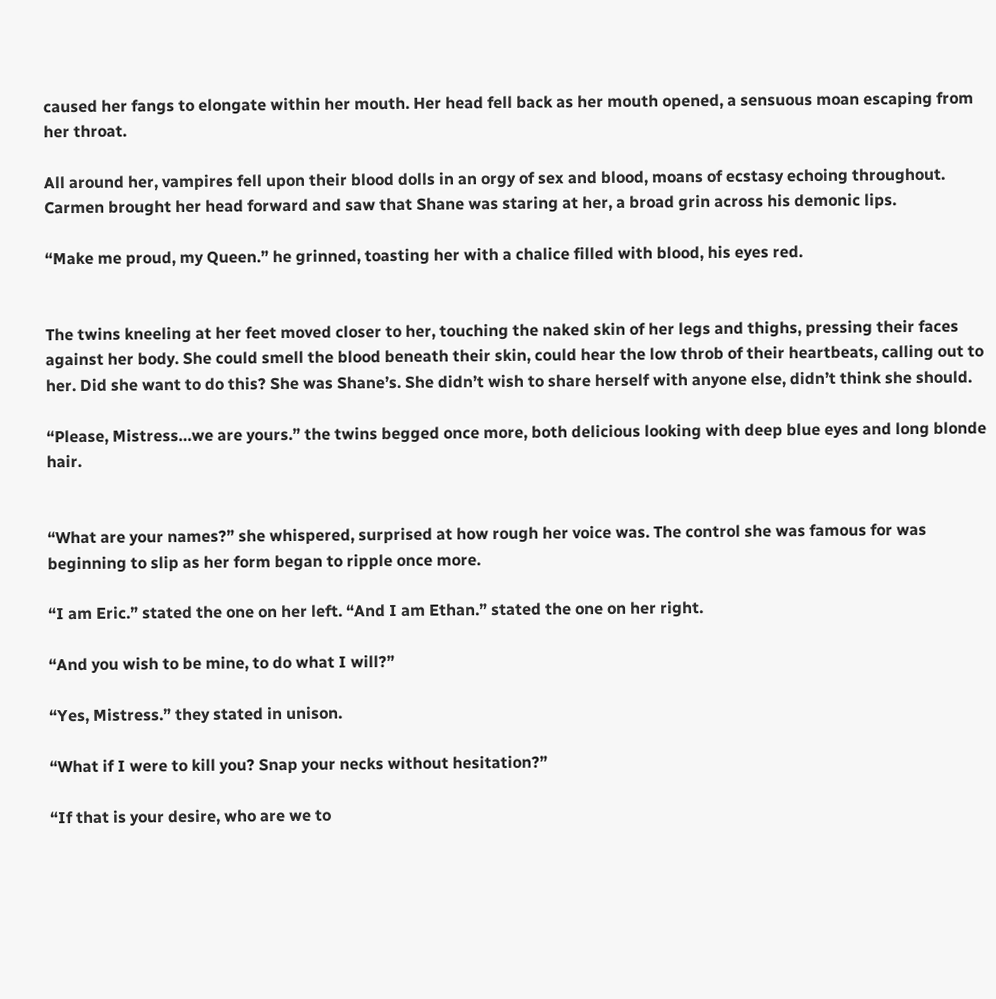caused her fangs to elongate within her mouth. Her head fell back as her mouth opened, a sensuous moan escaping from her throat.

All around her, vampires fell upon their blood dolls in an orgy of sex and blood, moans of ecstasy echoing throughout. Carmen brought her head forward and saw that Shane was staring at her, a broad grin across his demonic lips.

“Make me proud, my Queen.” he grinned, toasting her with a chalice filled with blood, his eyes red.


The twins kneeling at her feet moved closer to her, touching the naked skin of her legs and thighs, pressing their faces against her body. She could smell the blood beneath their skin, could hear the low throb of their heartbeats, calling out to her. Did she want to do this? She was Shane’s. She didn’t wish to share herself with anyone else, didn’t think she should.

“Please, Mistress…we are yours.” the twins begged once more, both delicious looking with deep blue eyes and long blonde hair.


“What are your names?” she whispered, surprised at how rough her voice was. The control she was famous for was beginning to slip as her form began to ripple once more.

“I am Eric.” stated the one on her left. “And I am Ethan.” stated the one on her right.

“And you wish to be mine, to do what I will?”

“Yes, Mistress.” they stated in unison.

“What if I were to kill you? Snap your necks without hesitation?”

“If that is your desire, who are we to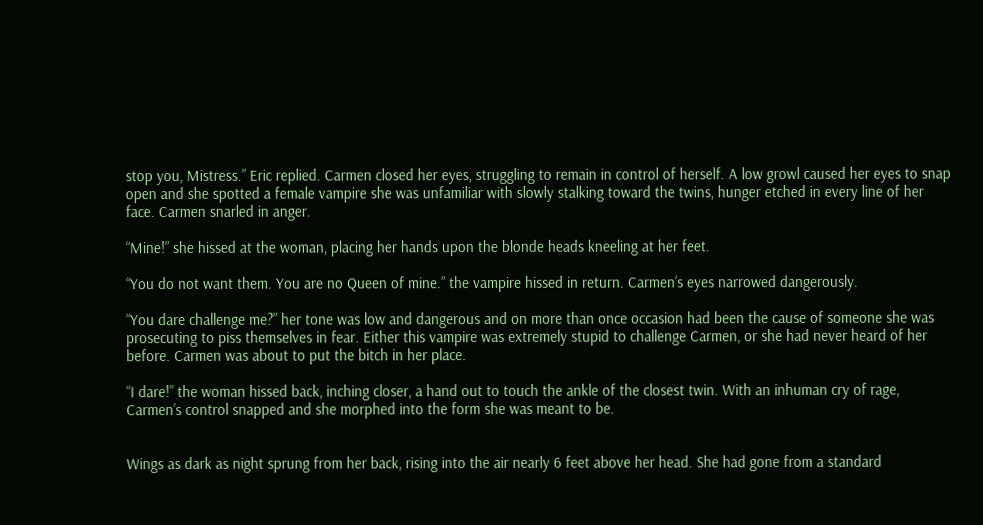stop you, Mistress.” Eric replied. Carmen closed her eyes, struggling to remain in control of herself. A low growl caused her eyes to snap open and she spotted a female vampire she was unfamiliar with slowly stalking toward the twins, hunger etched in every line of her face. Carmen snarled in anger.

“Mine!” she hissed at the woman, placing her hands upon the blonde heads kneeling at her feet.

“You do not want them. You are no Queen of mine.” the vampire hissed in return. Carmen’s eyes narrowed dangerously.

“You dare challenge me?” her tone was low and dangerous and on more than once occasion had been the cause of someone she was prosecuting to piss themselves in fear. Either this vampire was extremely stupid to challenge Carmen, or she had never heard of her before. Carmen was about to put the bitch in her place.

“I dare!” the woman hissed back, inching closer, a hand out to touch the ankle of the closest twin. With an inhuman cry of rage, Carmen’s control snapped and she morphed into the form she was meant to be.


Wings as dark as night sprung from her back, rising into the air nearly 6 feet above her head. She had gone from a standard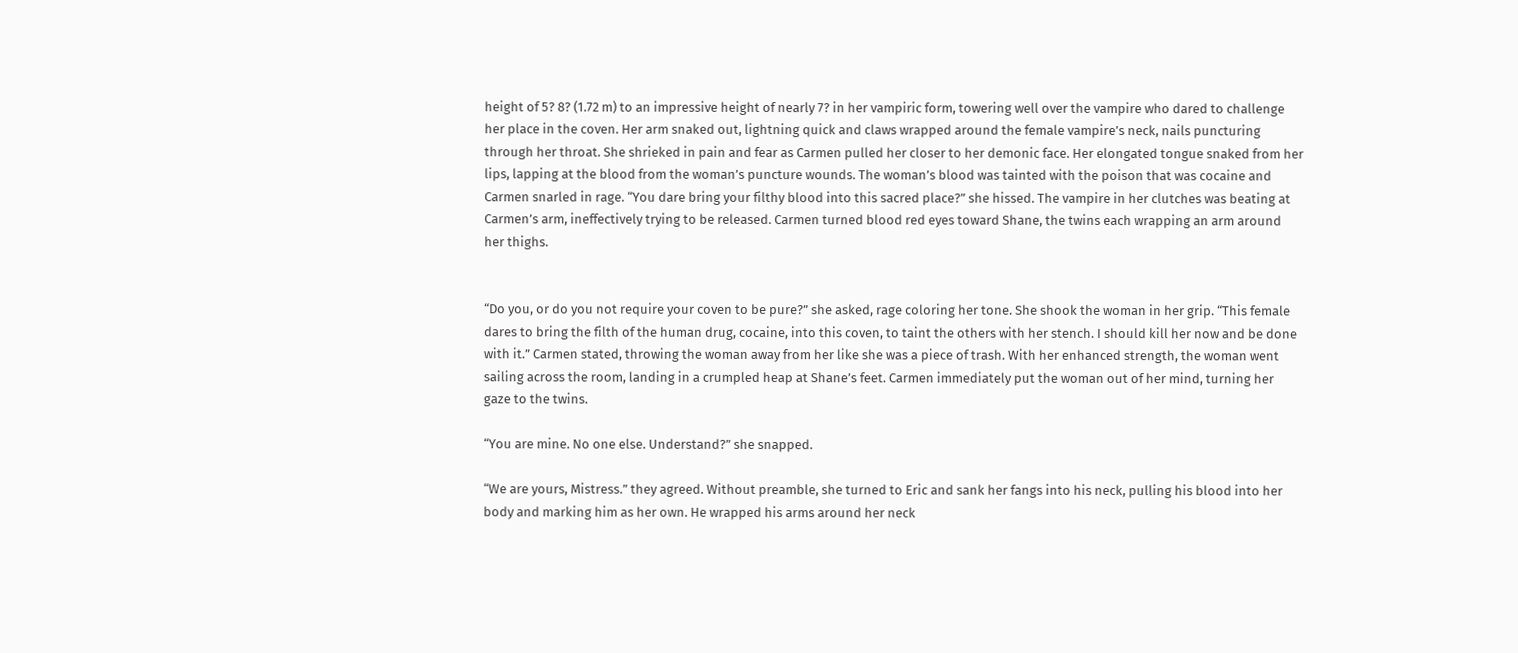height of 5? 8? (1.72 m) to an impressive height of nearly 7? in her vampiric form, towering well over the vampire who dared to challenge her place in the coven. Her arm snaked out, lightning quick and claws wrapped around the female vampire’s neck, nails puncturing through her throat. She shrieked in pain and fear as Carmen pulled her closer to her demonic face. Her elongated tongue snaked from her lips, lapping at the blood from the woman’s puncture wounds. The woman’s blood was tainted with the poison that was cocaine and Carmen snarled in rage. “You dare bring your filthy blood into this sacred place?” she hissed. The vampire in her clutches was beating at Carmen’s arm, ineffectively trying to be released. Carmen turned blood red eyes toward Shane, the twins each wrapping an arm around her thighs.


“Do you, or do you not require your coven to be pure?” she asked, rage coloring her tone. She shook the woman in her grip. “This female dares to bring the filth of the human drug, cocaine, into this coven, to taint the others with her stench. I should kill her now and be done with it.” Carmen stated, throwing the woman away from her like she was a piece of trash. With her enhanced strength, the woman went sailing across the room, landing in a crumpled heap at Shane’s feet. Carmen immediately put the woman out of her mind, turning her gaze to the twins.

“You are mine. No one else. Understand?” she snapped.

“We are yours, Mistress.” they agreed. Without preamble, she turned to Eric and sank her fangs into his neck, pulling his blood into her body and marking him as her own. He wrapped his arms around her neck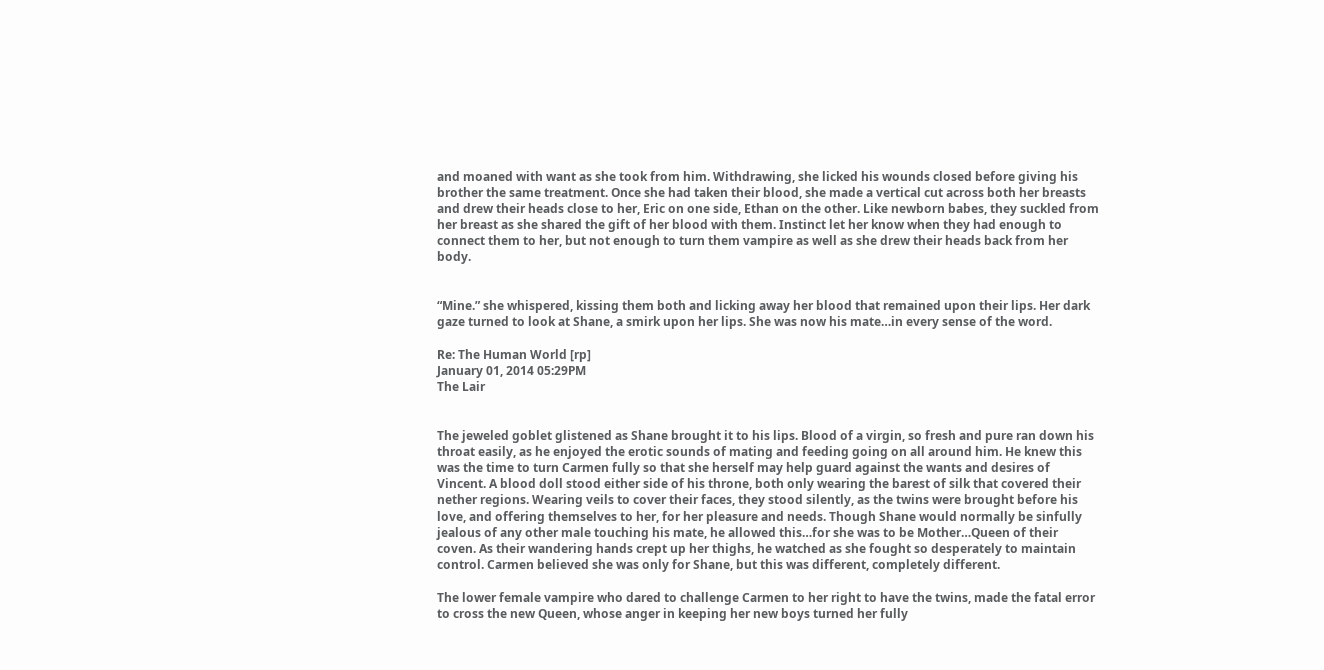and moaned with want as she took from him. Withdrawing, she licked his wounds closed before giving his brother the same treatment. Once she had taken their blood, she made a vertical cut across both her breasts and drew their heads close to her, Eric on one side, Ethan on the other. Like newborn babes, they suckled from her breast as she shared the gift of her blood with them. Instinct let her know when they had enough to connect them to her, but not enough to turn them vampire as well as she drew their heads back from her body.


“Mine.” she whispered, kissing them both and licking away her blood that remained upon their lips. Her dark gaze turned to look at Shane, a smirk upon her lips. She was now his mate…in every sense of the word.

Re: The Human World [rp]
January 01, 2014 05:29PM
The Lair


The jeweled goblet glistened as Shane brought it to his lips. Blood of a virgin, so fresh and pure ran down his throat easily, as he enjoyed the erotic sounds of mating and feeding going on all around him. He knew this was the time to turn Carmen fully so that she herself may help guard against the wants and desires of Vincent. A blood doll stood either side of his throne, both only wearing the barest of silk that covered their nether regions. Wearing veils to cover their faces, they stood silently, as the twins were brought before his love, and offering themselves to her, for her pleasure and needs. Though Shane would normally be sinfully jealous of any other male touching his mate, he allowed this…for she was to be Mother…Queen of their coven. As their wandering hands crept up her thighs, he watched as she fought so desperately to maintain control. Carmen believed she was only for Shane, but this was different, completely different.

The lower female vampire who dared to challenge Carmen to her right to have the twins, made the fatal error to cross the new Queen, whose anger in keeping her new boys turned her fully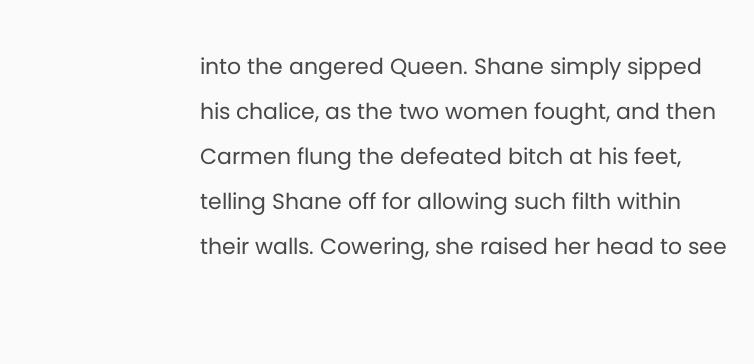into the angered Queen. Shane simply sipped his chalice, as the two women fought, and then Carmen flung the defeated bitch at his feet, telling Shane off for allowing such filth within their walls. Cowering, she raised her head to see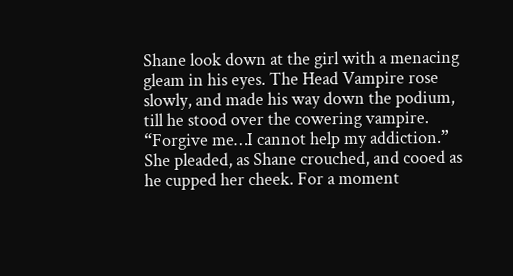Shane look down at the girl with a menacing gleam in his eyes. The Head Vampire rose slowly, and made his way down the podium, till he stood over the cowering vampire.
“Forgive me…I cannot help my addiction.” She pleaded, as Shane crouched, and cooed as he cupped her cheek. For a moment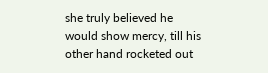she truly believed he would show mercy, till his other hand rocketed out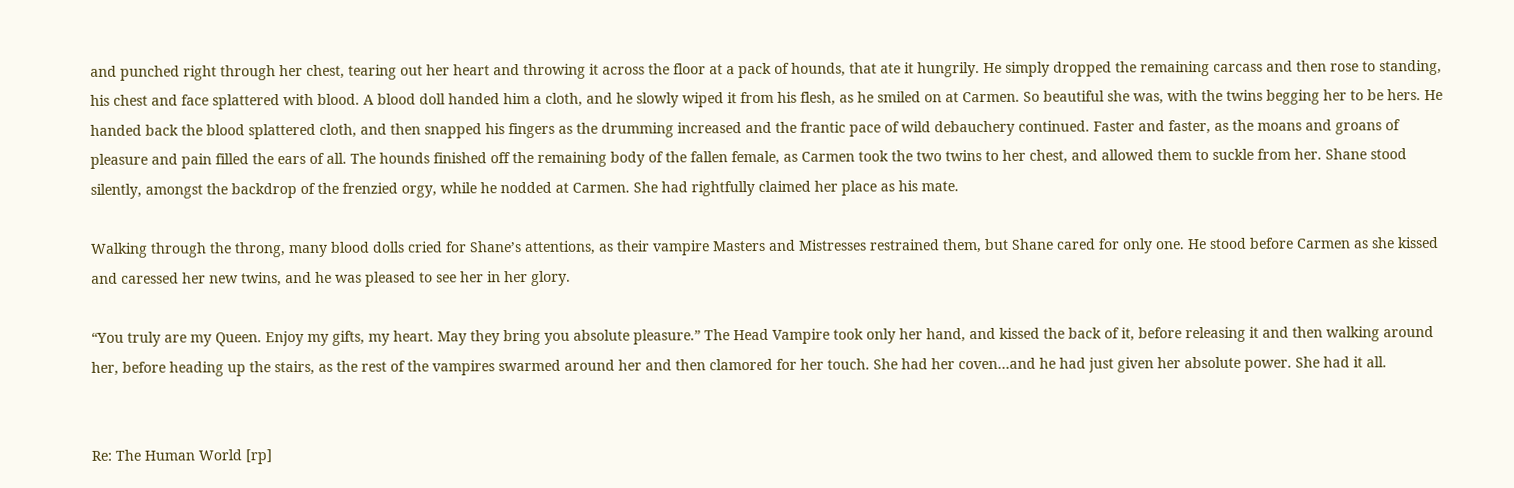and punched right through her chest, tearing out her heart and throwing it across the floor at a pack of hounds, that ate it hungrily. He simply dropped the remaining carcass and then rose to standing, his chest and face splattered with blood. A blood doll handed him a cloth, and he slowly wiped it from his flesh, as he smiled on at Carmen. So beautiful she was, with the twins begging her to be hers. He handed back the blood splattered cloth, and then snapped his fingers as the drumming increased and the frantic pace of wild debauchery continued. Faster and faster, as the moans and groans of pleasure and pain filled the ears of all. The hounds finished off the remaining body of the fallen female, as Carmen took the two twins to her chest, and allowed them to suckle from her. Shane stood silently, amongst the backdrop of the frenzied orgy, while he nodded at Carmen. She had rightfully claimed her place as his mate.

Walking through the throng, many blood dolls cried for Shane’s attentions, as their vampire Masters and Mistresses restrained them, but Shane cared for only one. He stood before Carmen as she kissed and caressed her new twins, and he was pleased to see her in her glory.

“You truly are my Queen. Enjoy my gifts, my heart. May they bring you absolute pleasure.” The Head Vampire took only her hand, and kissed the back of it, before releasing it and then walking around her, before heading up the stairs, as the rest of the vampires swarmed around her and then clamored for her touch. She had her coven…and he had just given her absolute power. She had it all.


Re: The Human World [rp]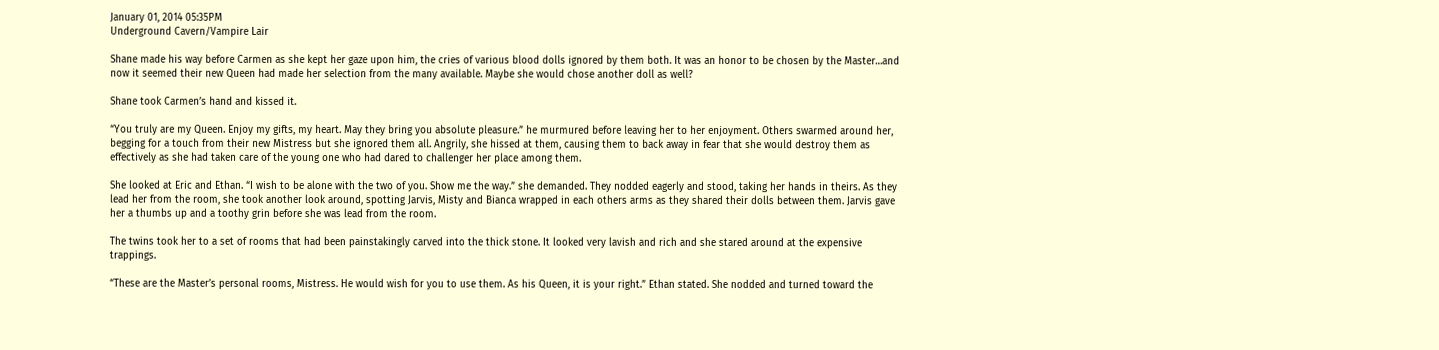January 01, 2014 05:35PM
Underground Cavern/Vampire Lair

Shane made his way before Carmen as she kept her gaze upon him, the cries of various blood dolls ignored by them both. It was an honor to be chosen by the Master…and now it seemed their new Queen had made her selection from the many available. Maybe she would chose another doll as well?

Shane took Carmen’s hand and kissed it.

“You truly are my Queen. Enjoy my gifts, my heart. May they bring you absolute pleasure.” he murmured before leaving her to her enjoyment. Others swarmed around her, begging for a touch from their new Mistress but she ignored them all. Angrily, she hissed at them, causing them to back away in fear that she would destroy them as effectively as she had taken care of the young one who had dared to challenger her place among them.

She looked at Eric and Ethan. “I wish to be alone with the two of you. Show me the way.” she demanded. They nodded eagerly and stood, taking her hands in theirs. As they lead her from the room, she took another look around, spotting Jarvis, Misty and Bianca wrapped in each others arms as they shared their dolls between them. Jarvis gave her a thumbs up and a toothy grin before she was lead from the room.

The twins took her to a set of rooms that had been painstakingly carved into the thick stone. It looked very lavish and rich and she stared around at the expensive trappings.

“These are the Master’s personal rooms, Mistress. He would wish for you to use them. As his Queen, it is your right.” Ethan stated. She nodded and turned toward the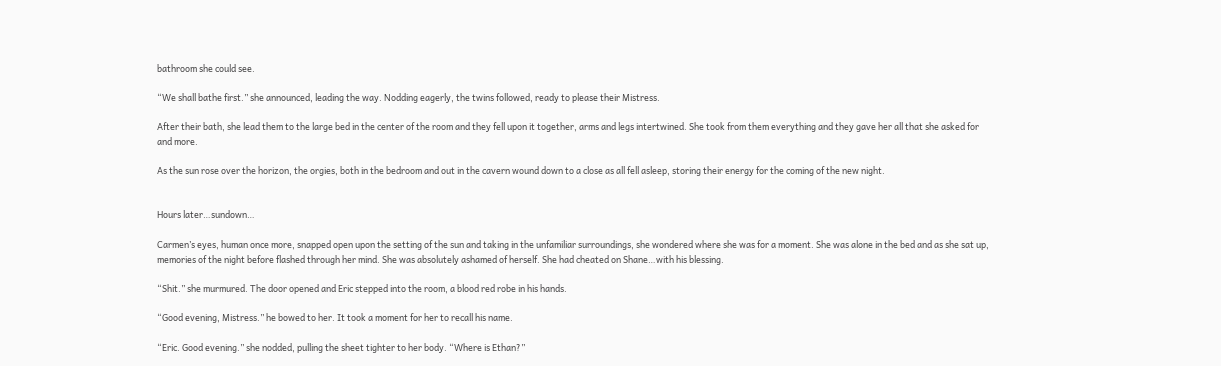bathroom she could see.

“We shall bathe first.” she announced, leading the way. Nodding eagerly, the twins followed, ready to please their Mistress.

After their bath, she lead them to the large bed in the center of the room and they fell upon it together, arms and legs intertwined. She took from them everything and they gave her all that she asked for and more.

As the sun rose over the horizon, the orgies, both in the bedroom and out in the cavern wound down to a close as all fell asleep, storing their energy for the coming of the new night.


Hours later…sundown…

Carmen’s eyes, human once more, snapped open upon the setting of the sun and taking in the unfamiliar surroundings, she wondered where she was for a moment. She was alone in the bed and as she sat up, memories of the night before flashed through her mind. She was absolutely ashamed of herself. She had cheated on Shane…with his blessing.

“Shit.” she murmured. The door opened and Eric stepped into the room, a blood red robe in his hands.

“Good evening, Mistress.” he bowed to her. It took a moment for her to recall his name.

“Eric. Good evening.” she nodded, pulling the sheet tighter to her body. “Where is Ethan?”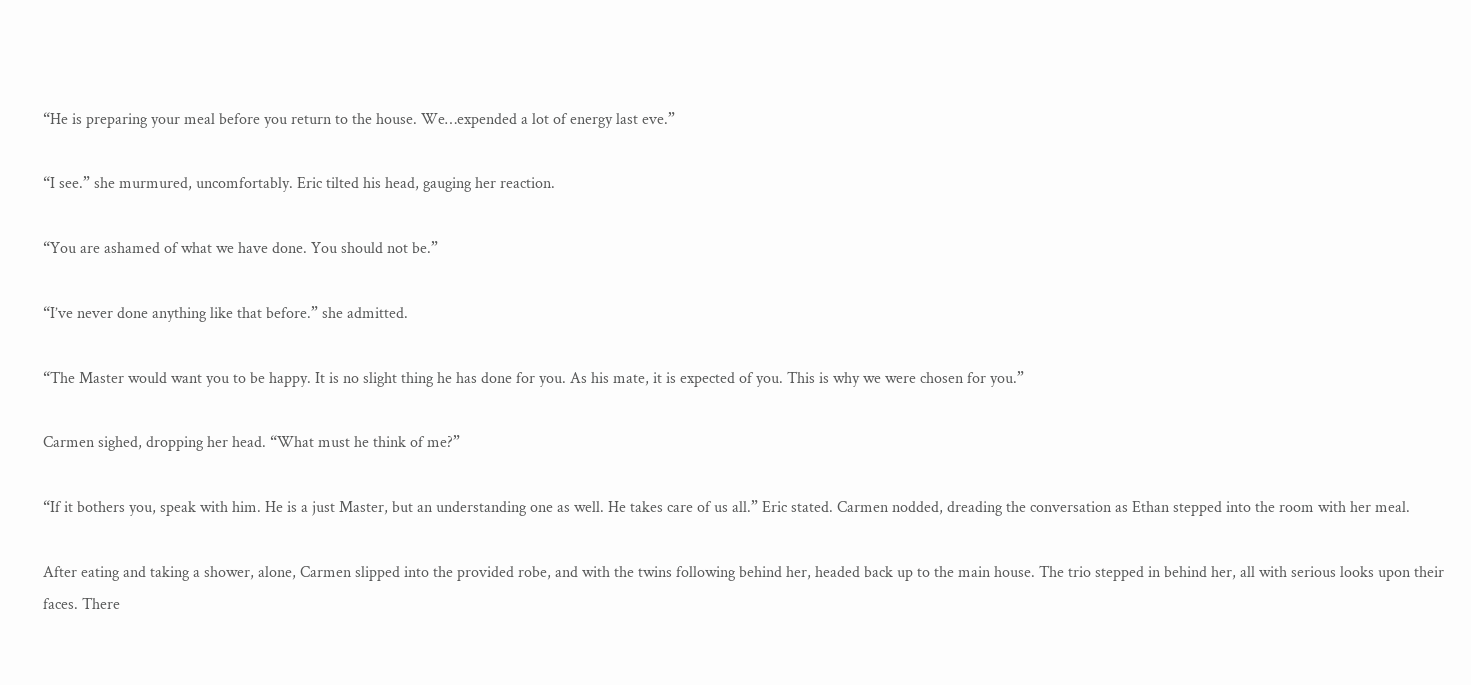“He is preparing your meal before you return to the house. We…expended a lot of energy last eve.”

“I see.” she murmured, uncomfortably. Eric tilted his head, gauging her reaction.

“You are ashamed of what we have done. You should not be.”

“I’ve never done anything like that before.” she admitted.

“The Master would want you to be happy. It is no slight thing he has done for you. As his mate, it is expected of you. This is why we were chosen for you.”

Carmen sighed, dropping her head. “What must he think of me?”

“If it bothers you, speak with him. He is a just Master, but an understanding one as well. He takes care of us all.” Eric stated. Carmen nodded, dreading the conversation as Ethan stepped into the room with her meal.

After eating and taking a shower, alone, Carmen slipped into the provided robe, and with the twins following behind her, headed back up to the main house. The trio stepped in behind her, all with serious looks upon their faces. There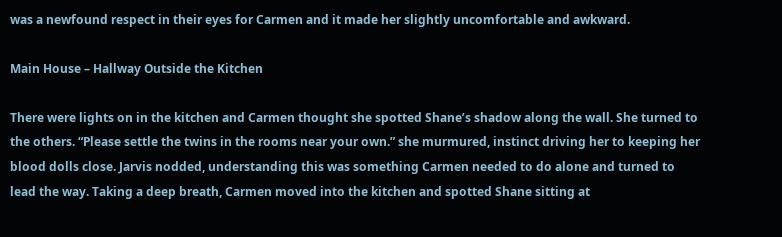was a newfound respect in their eyes for Carmen and it made her slightly uncomfortable and awkward.

Main House – Hallway Outside the Kitchen

There were lights on in the kitchen and Carmen thought she spotted Shane’s shadow along the wall. She turned to the others. “Please settle the twins in the rooms near your own.” she murmured, instinct driving her to keeping her blood dolls close. Jarvis nodded, understanding this was something Carmen needed to do alone and turned to lead the way. Taking a deep breath, Carmen moved into the kitchen and spotted Shane sitting at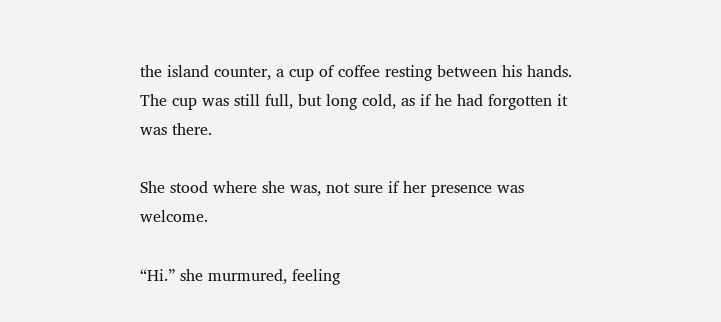the island counter, a cup of coffee resting between his hands. The cup was still full, but long cold, as if he had forgotten it was there.

She stood where she was, not sure if her presence was welcome.

“Hi.” she murmured, feeling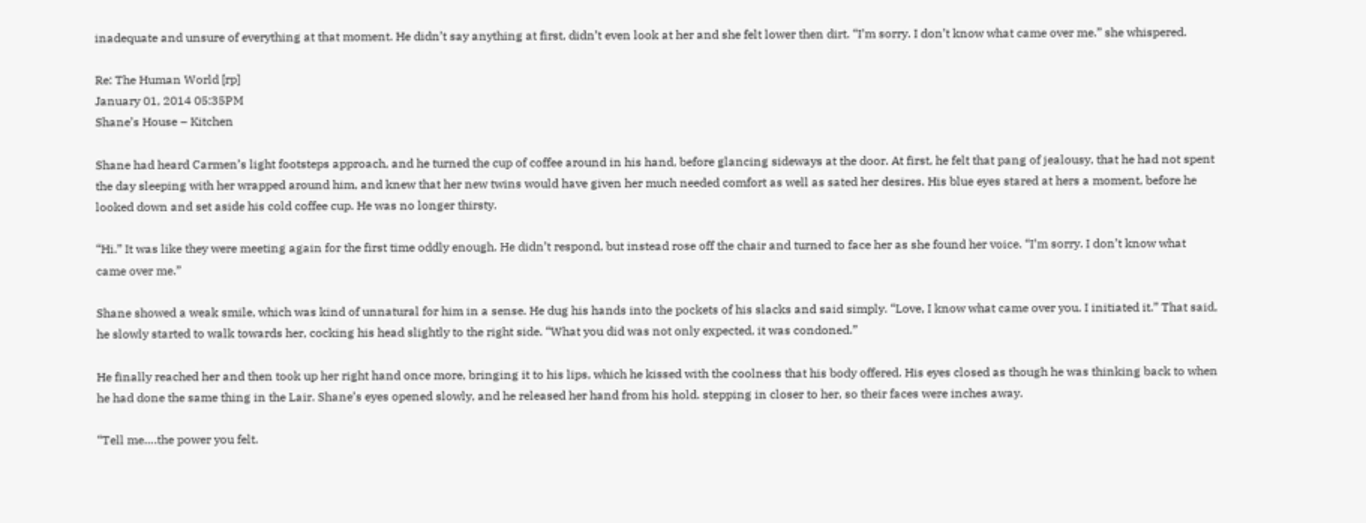inadequate and unsure of everything at that moment. He didn’t say anything at first, didn’t even look at her and she felt lower then dirt. “I’m sorry. I don’t know what came over me.” she whispered.

Re: The Human World [rp]
January 01, 2014 05:35PM
Shane’s House – Kitchen

Shane had heard Carmen’s light footsteps approach, and he turned the cup of coffee around in his hand, before glancing sideways at the door. At first, he felt that pang of jealousy, that he had not spent the day sleeping with her wrapped around him, and knew that her new twins would have given her much needed comfort as well as sated her desires. His blue eyes stared at hers a moment, before he looked down and set aside his cold coffee cup. He was no longer thirsty.

“Hi.” It was like they were meeting again for the first time oddly enough. He didn’t respond, but instead rose off the chair and turned to face her as she found her voice. “I’m sorry. I don’t know what came over me.”

Shane showed a weak smile, which was kind of unnatural for him in a sense. He dug his hands into the pockets of his slacks and said simply. “Love, I know what came over you. I initiated it.” That said, he slowly started to walk towards her, cocking his head slightly to the right side. “What you did was not only expected, it was condoned.”

He finally reached her and then took up her right hand once more, bringing it to his lips, which he kissed with the coolness that his body offered. His eyes closed as though he was thinking back to when he had done the same thing in the Lair. Shane’s eyes opened slowly, and he released her hand from his hold. stepping in closer to her, so their faces were inches away.

“Tell me….the power you felt.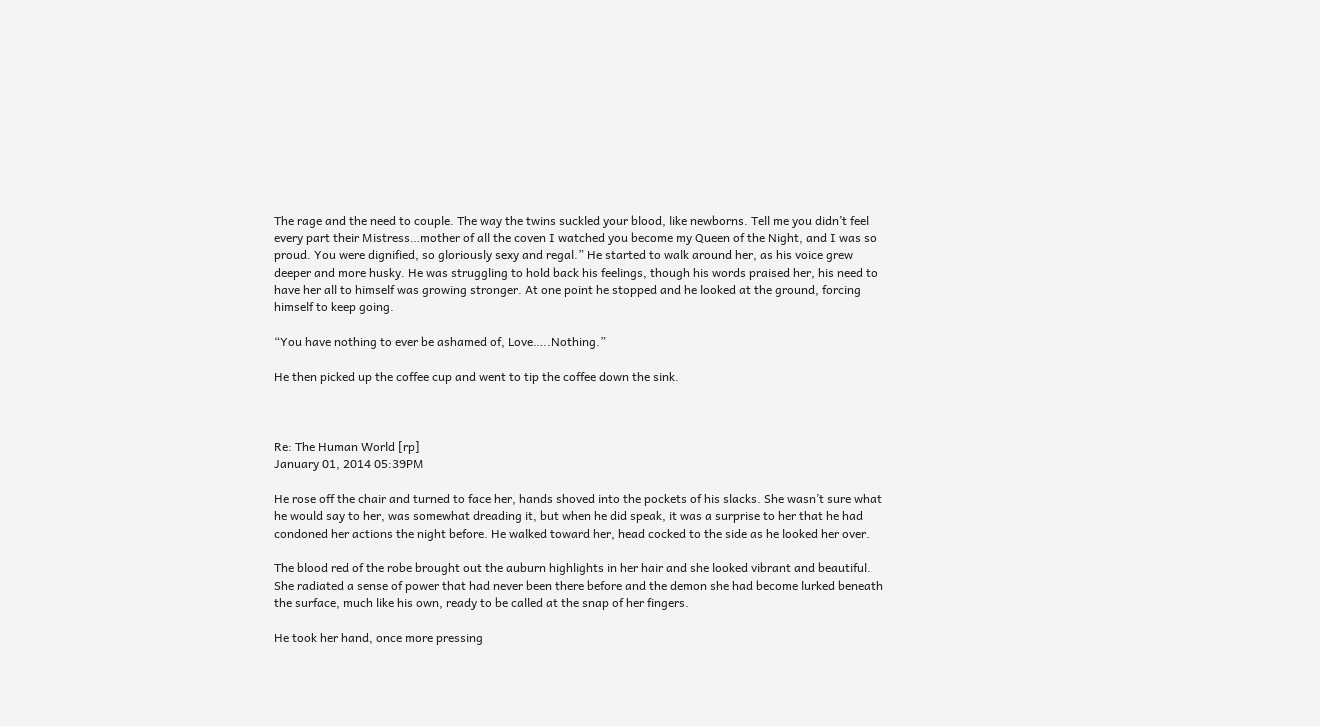The rage and the need to couple. The way the twins suckled your blood, like newborns. Tell me you didn’t feel every part their Mistress…mother of all the coven I watched you become my Queen of the Night, and I was so proud. You were dignified, so gloriously sexy and regal.” He started to walk around her, as his voice grew deeper and more husky. He was struggling to hold back his feelings, though his words praised her, his need to have her all to himself was growing stronger. At one point he stopped and he looked at the ground, forcing himself to keep going.

“You have nothing to ever be ashamed of, Love…..Nothing.”

He then picked up the coffee cup and went to tip the coffee down the sink.



Re: The Human World [rp]
January 01, 2014 05:39PM

He rose off the chair and turned to face her, hands shoved into the pockets of his slacks. She wasn’t sure what he would say to her, was somewhat dreading it, but when he did speak, it was a surprise to her that he had condoned her actions the night before. He walked toward her, head cocked to the side as he looked her over.

The blood red of the robe brought out the auburn highlights in her hair and she looked vibrant and beautiful. She radiated a sense of power that had never been there before and the demon she had become lurked beneath the surface, much like his own, ready to be called at the snap of her fingers.

He took her hand, once more pressing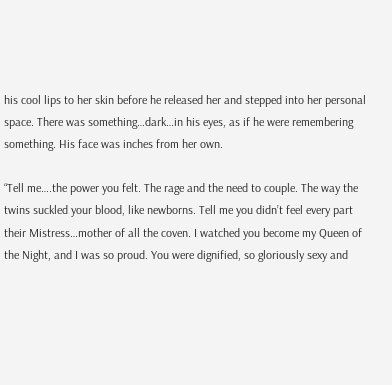his cool lips to her skin before he released her and stepped into her personal space. There was something…dark…in his eyes, as if he were remembering something. His face was inches from her own.

“Tell me….the power you felt. The rage and the need to couple. The way the twins suckled your blood, like newborns. Tell me you didn’t feel every part their Mistress…mother of all the coven. I watched you become my Queen of the Night, and I was so proud. You were dignified, so gloriously sexy and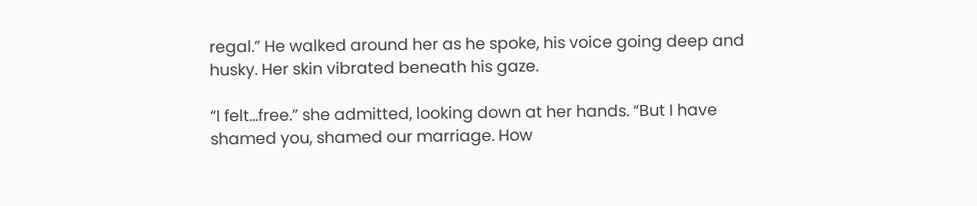regal.” He walked around her as he spoke, his voice going deep and husky. Her skin vibrated beneath his gaze.

“I felt…free.” she admitted, looking down at her hands. “But I have shamed you, shamed our marriage. How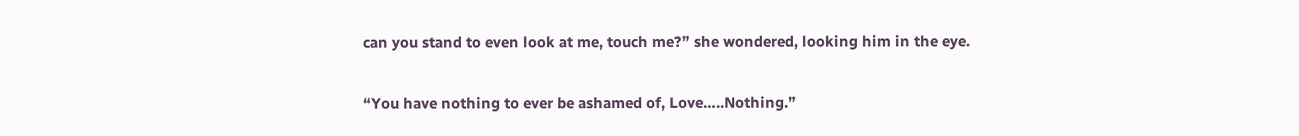can you stand to even look at me, touch me?” she wondered, looking him in the eye.

“You have nothing to ever be ashamed of, Love…..Nothing.”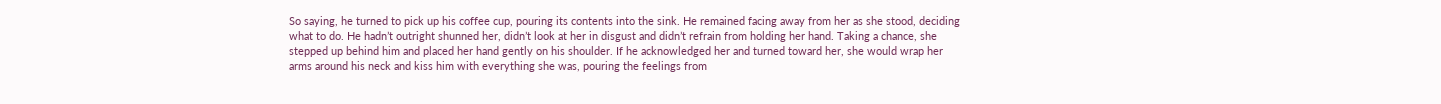So saying, he turned to pick up his coffee cup, pouring its contents into the sink. He remained facing away from her as she stood, deciding what to do. He hadn’t outright shunned her, didn’t look at her in disgust and didn’t refrain from holding her hand. Taking a chance, she stepped up behind him and placed her hand gently on his shoulder. If he acknowledged her and turned toward her, she would wrap her arms around his neck and kiss him with everything she was, pouring the feelings from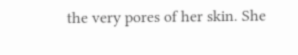the very pores of her skin. She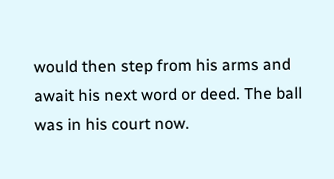would then step from his arms and await his next word or deed. The ball was in his court now.